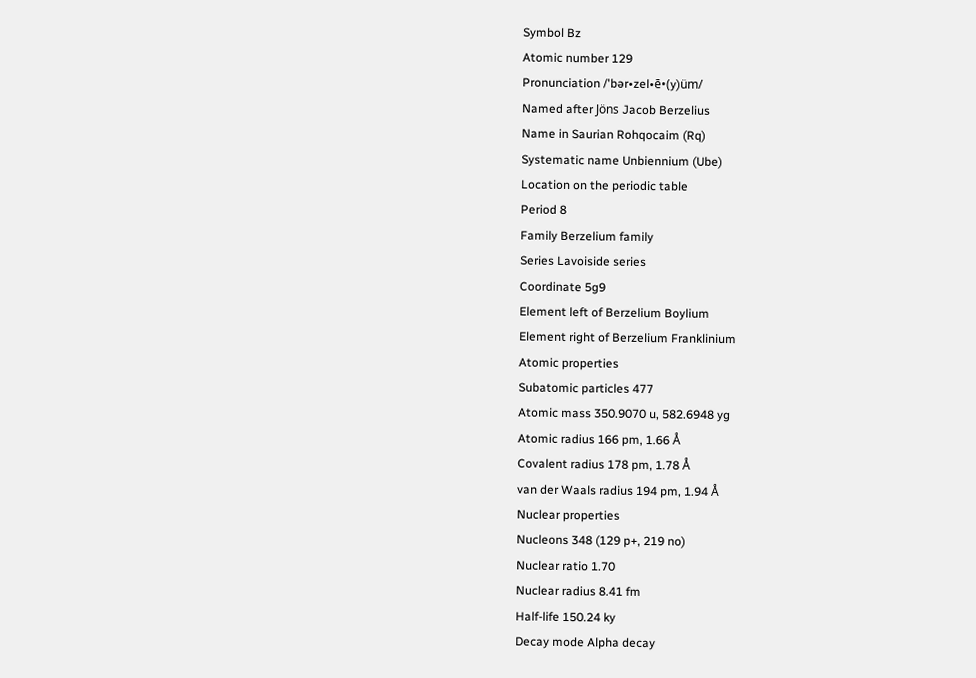Symbol Bz
Atomic number 129
Pronunciation /'bər•zel•ē•(y)üm/
Named after Jöns Jacob Berzelius
Name in Saurian Rohqocaim (Rq)
Systematic name Unbiennium (Ube)
Location on the periodic table
Period 8
Family Berzelium family
Series Lavoiside series
Coordinate 5g9
Element left of Berzelium Boylium
Element right of Berzelium Franklinium
Atomic properties
Subatomic particles 477
Atomic mass 350.9070 u, 582.6948 yg
Atomic radius 166 pm, 1.66 Å
Covalent radius 178 pm, 1.78 Å
van der Waals radius 194 pm, 1.94 Å
Nuclear properties
Nucleons 348 (129 p+, 219 no)
Nuclear ratio 1.70
Nuclear radius 8.41 fm
Half-life 150.24 ky
Decay mode Alpha decay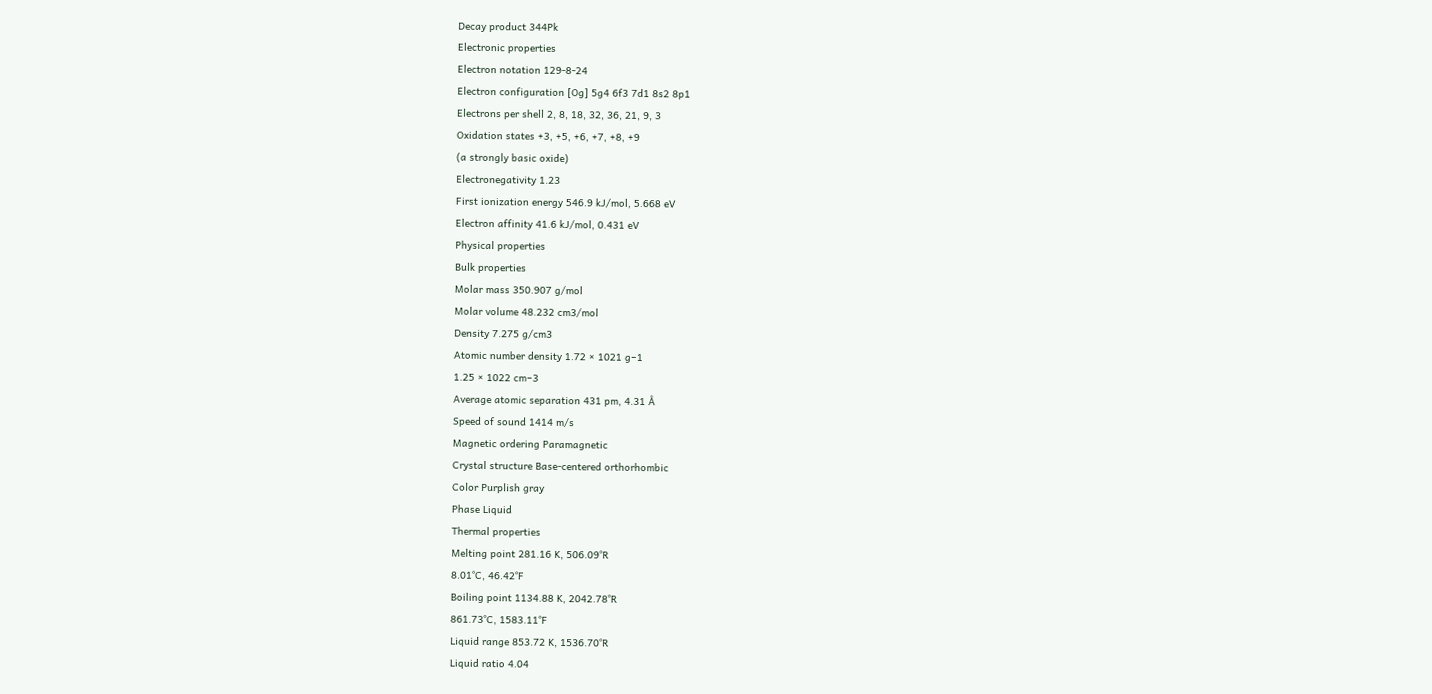Decay product 344Pk
Electronic properties
Electron notation 129-8-24
Electron configuration [Og] 5g4 6f3 7d1 8s2 8p1
Electrons per shell 2, 8, 18, 32, 36, 21, 9, 3
Oxidation states +3, +5, +6, +7, +8, +9
(a strongly basic oxide)
Electronegativity 1.23
First ionization energy 546.9 kJ/mol, 5.668 eV
Electron affinity 41.6 kJ/mol, 0.431 eV
Physical properties
Bulk properties
Molar mass 350.907 g/mol
Molar volume 48.232 cm3/mol
Density 7.275 g/cm3
Atomic number density 1.72 × 1021 g−1
1.25 × 1022 cm−3
Average atomic separation 431 pm, 4.31 Å
Speed of sound 1414 m/s
Magnetic ordering Paramagnetic
Crystal structure Base-centered orthorhombic
Color Purplish gray
Phase Liquid
Thermal properties
Melting point 281.16 K, 506.09°R
8.01°C, 46.42°F
Boiling point 1134.88 K, 2042.78°R
861.73°C, 1583.11°F
Liquid range 853.72 K, 1536.70°R
Liquid ratio 4.04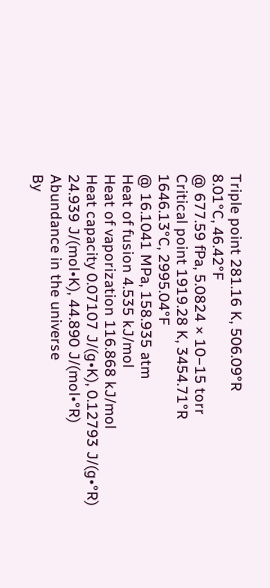Triple point 281.16 K, 506.09°R
8.01°C, 46.42°F
@ 677.59 fPa, 5.0824 × 10−15 torr
Critical point 1919.28 K, 3454.71°R
1646.13°C, 2995.04°F
@ 16.1041 MPa, 158.935 atm
Heat of fusion 4.535 kJ/mol
Heat of vaporization 116.868 kJ/mol
Heat capacity 0.07107 J/(g•K), 0.12793 J/(g•°R)
24.939 J/(mol•K), 44.890 J/(mol•°R)
Abundance in the universe
By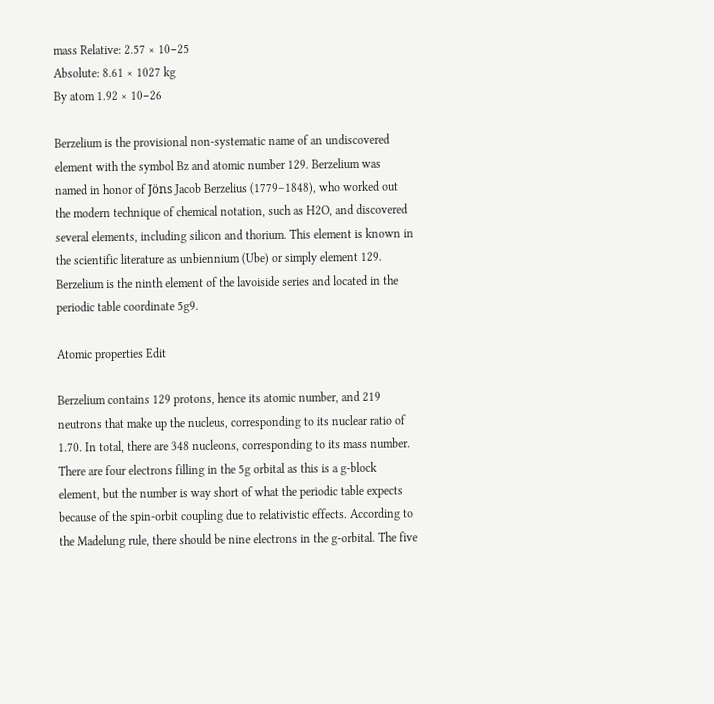mass Relative: 2.57 × 10−25
Absolute: 8.61 × 1027 kg
By atom 1.92 × 10−26

Berzelium is the provisional non-systematic name of an undiscovered element with the symbol Bz and atomic number 129. Berzelium was named in honor of Jöns Jacob Berzelius (1779–1848), who worked out the modern technique of chemical notation, such as H2O, and discovered several elements, including silicon and thorium. This element is known in the scientific literature as unbiennium (Ube) or simply element 129. Berzelium is the ninth element of the lavoiside series and located in the periodic table coordinate 5g9.

Atomic properties Edit

Berzelium contains 129 protons, hence its atomic number, and 219 neutrons that make up the nucleus, corresponding to its nuclear ratio of 1.70. In total, there are 348 nucleons, corresponding to its mass number. There are four electrons filling in the 5g orbital as this is a g-block element, but the number is way short of what the periodic table expects because of the spin-orbit coupling due to relativistic effects. According to the Madelung rule, there should be nine electrons in the g-orbital. The five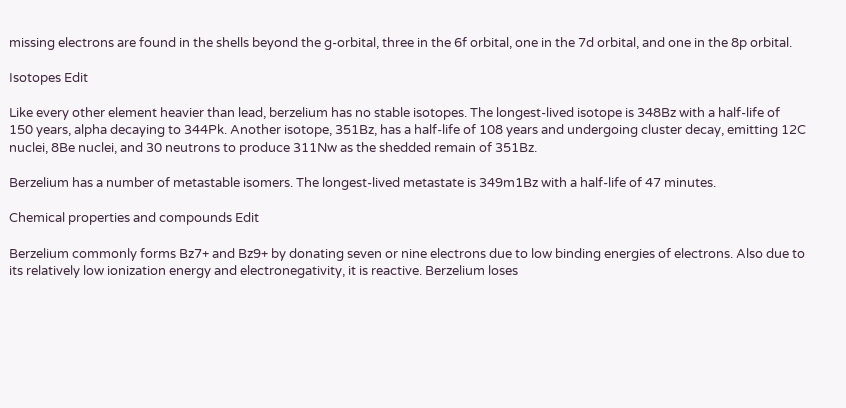missing electrons are found in the shells beyond the g-orbital, three in the 6f orbital, one in the 7d orbital, and one in the 8p orbital.

Isotopes Edit

Like every other element heavier than lead, berzelium has no stable isotopes. The longest-lived isotope is 348Bz with a half-life of 150 years, alpha decaying to 344Pk. Another isotope, 351Bz, has a half-life of 108 years and undergoing cluster decay, emitting 12C nuclei, 8Be nuclei, and 30 neutrons to produce 311Nw as the shedded remain of 351Bz.

Berzelium has a number of metastable isomers. The longest-lived metastate is 349m1Bz with a half-life of 47 minutes.

Chemical properties and compounds Edit

Berzelium commonly forms Bz7+ and Bz9+ by donating seven or nine electrons due to low binding energies of electrons. Also due to its relatively low ionization energy and electronegativity, it is reactive. Berzelium loses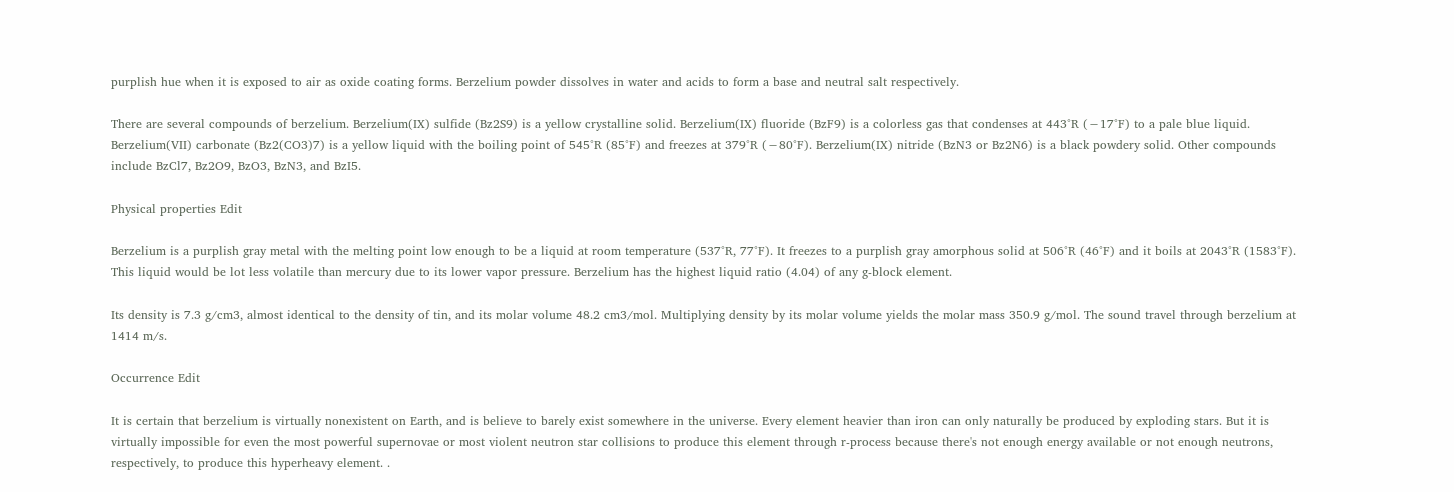purplish hue when it is exposed to air as oxide coating forms. Berzelium powder dissolves in water and acids to form a base and neutral salt respectively.

There are several compounds of berzelium. Berzelium(IX) sulfide (Bz2S9) is a yellow crystalline solid. Berzelium(IX) fluoride (BzF9) is a colorless gas that condenses at 443°R (−17°F) to a pale blue liquid. Berzelium(VII) carbonate (Bz2(CO3)7) is a yellow liquid with the boiling point of 545°R (85°F) and freezes at 379°R (−80°F). Berzelium(IX) nitride (BzN3 or Bz2N6) is a black powdery solid. Other compounds include BzCl7, Bz2O9, BzO3, BzN3, and BzI5.

Physical properties Edit

Berzelium is a purplish gray metal with the melting point low enough to be a liquid at room temperature (537°R, 77°F). It freezes to a purplish gray amorphous solid at 506°R (46°F) and it boils at 2043°R (1583°F). This liquid would be lot less volatile than mercury due to its lower vapor pressure. Berzelium has the highest liquid ratio (4.04) of any g-block element.

Its density is 7.3 g/cm3, almost identical to the density of tin, and its molar volume 48.2 cm3/mol. Multiplying density by its molar volume yields the molar mass 350.9 g/mol. The sound travel through berzelium at 1414 m/s.

Occurrence Edit

It is certain that berzelium is virtually nonexistent on Earth, and is believe to barely exist somewhere in the universe. Every element heavier than iron can only naturally be produced by exploding stars. But it is virtually impossible for even the most powerful supernovae or most violent neutron star collisions to produce this element through r-process because there's not enough energy available or not enough neutrons, respectively, to produce this hyperheavy element. .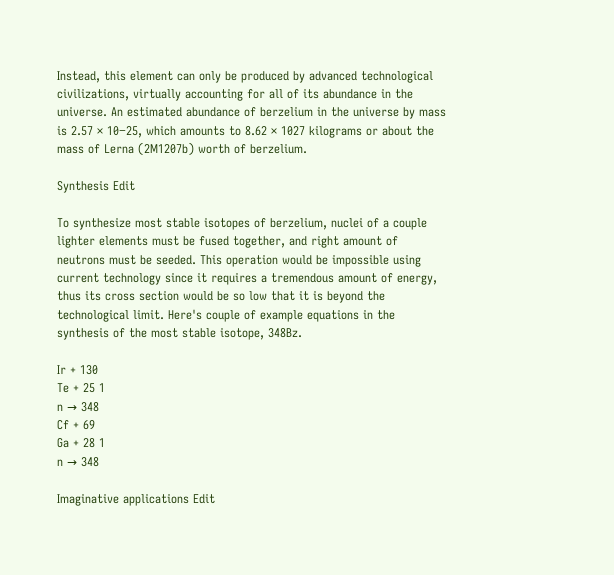Instead, this element can only be produced by advanced technological civilizations, virtually accounting for all of its abundance in the universe. An estimated abundance of berzelium in the universe by mass is 2.57 × 10−25, which amounts to 8.62 × 1027 kilograms or about the mass of Lerna (2M1207b) worth of berzelium.

Synthesis Edit

To synthesize most stable isotopes of berzelium, nuclei of a couple lighter elements must be fused together, and right amount of neutrons must be seeded. This operation would be impossible using current technology since it requires a tremendous amount of energy, thus its cross section would be so low that it is beyond the technological limit. Here's couple of example equations in the synthesis of the most stable isotope, 348Bz.

Ir + 130
Te + 25 1
n → 348
Cf + 69
Ga + 28 1
n → 348

Imaginative applications Edit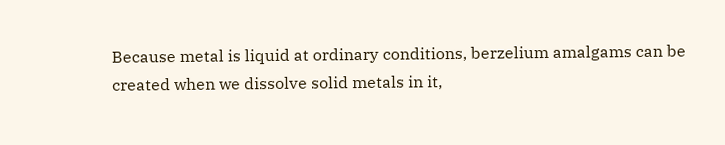Because metal is liquid at ordinary conditions, berzelium amalgams can be created when we dissolve solid metals in it,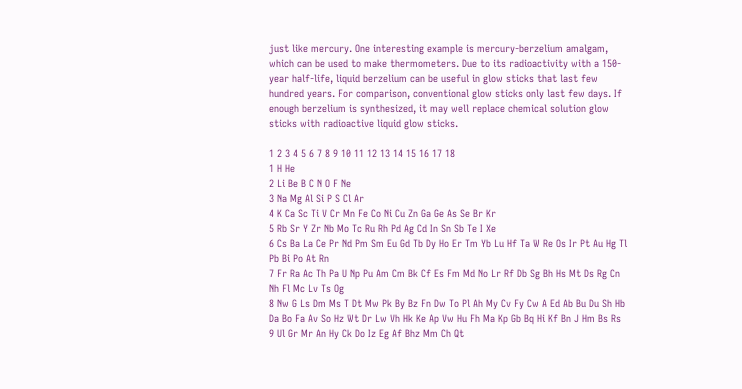just like mercury. One interesting example is mercury-berzelium amalgam, which can be used to make thermometers. Due to its radioactivity with a 150-year half-life, liquid berzelium can be useful in glow sticks that last few hundred years. For comparison, conventional glow sticks only last few days. If enough berzelium is synthesized, it may well replace chemical solution glow sticks with radioactive liquid glow sticks.

1 2 3 4 5 6 7 8 9 10 11 12 13 14 15 16 17 18
1 H He
2 Li Be B C N O F Ne
3 Na Mg Al Si P S Cl Ar
4 K Ca Sc Ti V Cr Mn Fe Co Ni Cu Zn Ga Ge As Se Br Kr
5 Rb Sr Y Zr Nb Mo Tc Ru Rh Pd Ag Cd In Sn Sb Te I Xe
6 Cs Ba La Ce Pr Nd Pm Sm Eu Gd Tb Dy Ho Er Tm Yb Lu Hf Ta W Re Os Ir Pt Au Hg Tl Pb Bi Po At Rn
7 Fr Ra Ac Th Pa U Np Pu Am Cm Bk Cf Es Fm Md No Lr Rf Db Sg Bh Hs Mt Ds Rg Cn Nh Fl Mc Lv Ts Og
8 Nw G Ls Dm Ms T Dt Mw Pk By Bz Fn Dw To Pl Ah My Cv Fy Cw A Ed Ab Bu Du Sh Hb Da Bo Fa Av So Hz Wt Dr Lw Vh Hk Ke Ap Vw Hu Fh Ma Kp Gb Bq Hi Kf Bn J Hm Bs Rs
9 Ul Gr Mr An Hy Ck Do Iz Eg Af Bhz Mm Ch Qt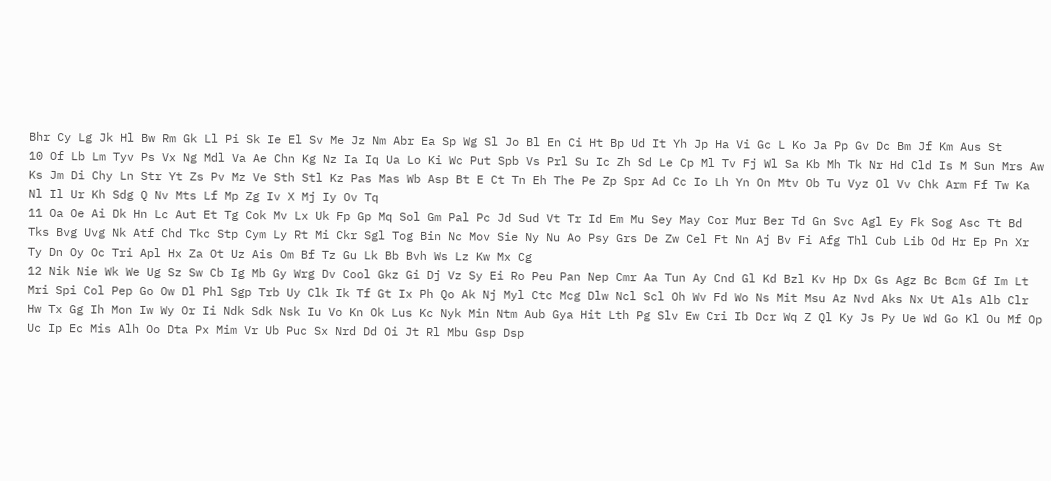Bhr Cy Lg Jk Hl Bw Rm Gk Ll Pi Sk Ie El Sv Me Jz Nm Abr Ea Sp Wg Sl Jo Bl En Ci Ht Bp Ud It Yh Jp Ha Vi Gc L Ko Ja Pp Gv Dc Bm Jf Km Aus St
10 Of Lb Lm Tyv Ps Vx Ng Mdl Va Ae Chn Kg Nz Ia Iq Ua Lo Ki Wc Put Spb Vs Prl Su Ic Zh Sd Le Cp Ml Tv Fj Wl Sa Kb Mh Tk Nr Hd Cld Is M Sun Mrs Aw Ks Jm Di Chy Ln Str Yt Zs Pv Mz Ve Sth Stl Kz Pas Mas Wb Asp Bt E Ct Tn Eh The Pe Zp Spr Ad Cc Io Lh Yn On Mtv Ob Tu Vyz Ol Vv Chk Arm Ff Tw Ka Nl Il Ur Kh Sdg Q Nv Mts Lf Mp Zg Iv X Mj Iy Ov Tq
11 Oa Oe Ai Dk Hn Lc Aut Et Tg Cok Mv Lx Uk Fp Gp Mq Sol Gm Pal Pc Jd Sud Vt Tr Id Em Mu Sey May Cor Mur Ber Td Gn Svc Agl Ey Fk Sog Asc Tt Bd Tks Bvg Uvg Nk Atf Chd Tkc Stp Cym Ly Rt Mi Ckr Sgl Tog Bin Nc Mov Sie Ny Nu Ao Psy Grs De Zw Cel Ft Nn Aj Bv Fi Afg Thl Cub Lib Od Hr Ep Pn Xr Ty Dn Oy Oc Tri Apl Hx Za Ot Uz Ais Om Bf Tz Gu Lk Bb Bvh Ws Lz Kw Mx Cg
12 Nik Nie Wk We Ug Sz Sw Cb Ig Mb Gy Wrg Dv Cool Gkz Gi Dj Vz Sy Ei Ro Peu Pan Nep Cmr Aa Tun Ay Cnd Gl Kd Bzl Kv Hp Dx Gs Agz Bc Bcm Gf Im Lt Mri Spi Col Pep Go Ow Dl Phl Sgp Trb Uy Clk Ik Tf Gt Ix Ph Qo Ak Nj Myl Ctc Mcg Dlw Ncl Scl Oh Wv Fd Wo Ns Mit Msu Az Nvd Aks Nx Ut Als Alb Clr Hw Tx Gg Ih Mon Iw Wy Or Ii Ndk Sdk Nsk Iu Vo Kn Ok Lus Kc Nyk Min Ntm Aub Gya Hit Lth Pg Slv Ew Cri Ib Dcr Wq Z Ql Ky Js Py Ue Wd Go Kl Ou Mf Op Uc Ip Ec Mis Alh Oo Dta Px Mim Vr Ub Puc Sx Nrd Dd Oi Jt Rl Mbu Gsp Dsp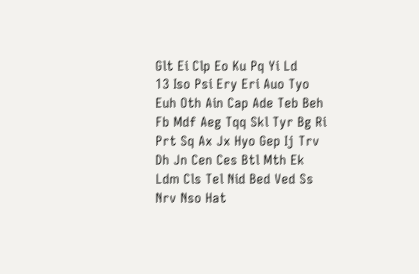Glt Ei Clp Eo Ku Pq Yi Ld
13 Iso Psi Ery Eri Auo Tyo Euh Oth Ain Cap Ade Teb Beh Fb Mdf Aeg Tqq Skl Tyr Bg Ri Prt Sq Ax Jx Hyo Gep Ij Trv Dh Jn Cen Ces Btl Mth Ek Ldm Cls Tel Nid Bed Ved Ss Nrv Nso Hat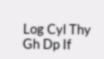Log Cyl Thy
Gh Dp If